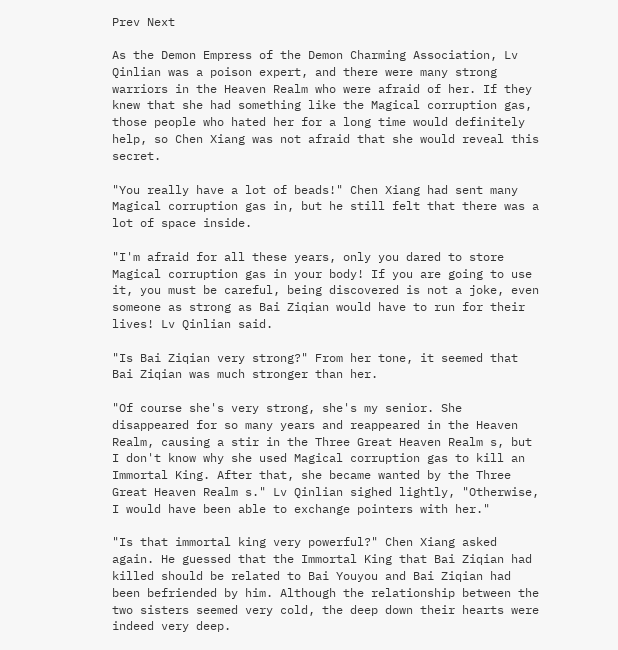Prev Next

As the Demon Empress of the Demon Charming Association, Lv Qinlian was a poison expert, and there were many strong warriors in the Heaven Realm who were afraid of her. If they knew that she had something like the Magical corruption gas, those people who hated her for a long time would definitely help, so Chen Xiang was not afraid that she would reveal this secret.

"You really have a lot of beads!" Chen Xiang had sent many Magical corruption gas in, but he still felt that there was a lot of space inside.

"I'm afraid for all these years, only you dared to store Magical corruption gas in your body! If you are going to use it, you must be careful, being discovered is not a joke, even someone as strong as Bai Ziqian would have to run for their lives! Lv Qinlian said.

"Is Bai Ziqian very strong?" From her tone, it seemed that Bai Ziqian was much stronger than her.

"Of course she's very strong, she's my senior. She disappeared for so many years and reappeared in the Heaven Realm, causing a stir in the Three Great Heaven Realm s, but I don't know why she used Magical corruption gas to kill an Immortal King. After that, she became wanted by the Three Great Heaven Realm s." Lv Qinlian sighed lightly, "Otherwise, I would have been able to exchange pointers with her."

"Is that immortal king very powerful?" Chen Xiang asked again. He guessed that the Immortal King that Bai Ziqian had killed should be related to Bai Youyou and Bai Ziqian had been befriended by him. Although the relationship between the two sisters seemed very cold, the deep down their hearts were indeed very deep.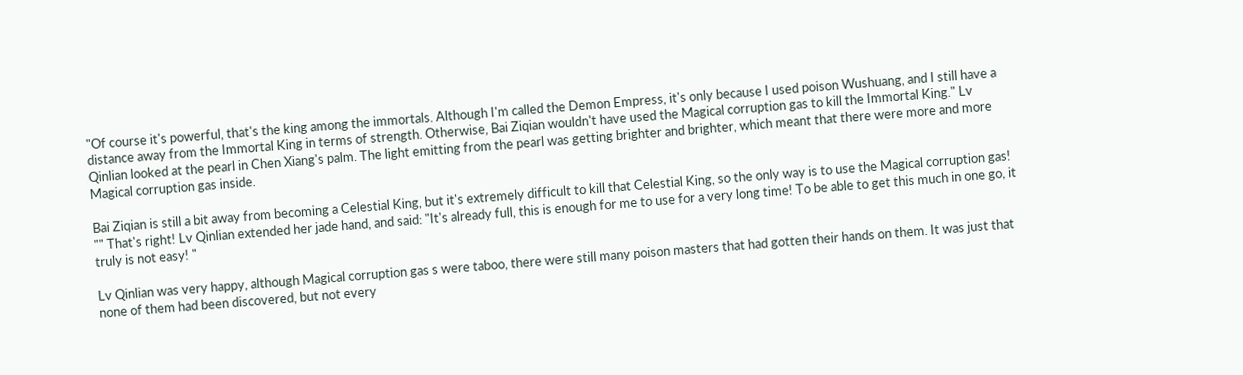"Of course it's powerful, that's the king among the immortals. Although I'm called the Demon Empress, it's only because I used poison Wushuang, and I still have a distance away from the Immortal King in terms of strength. Otherwise, Bai Ziqian wouldn't have used the Magical corruption gas to kill the Immortal King." Lv Qinlian looked at the pearl in Chen Xiang's palm. The light emitting from the pearl was getting brighter and brighter, which meant that there were more and more Magical corruption gas inside.

Bai Ziqian is still a bit away from becoming a Celestial King, but it's extremely difficult to kill that Celestial King, so the only way is to use the Magical corruption gas! "" That's right! Lv Qinlian extended her jade hand, and said: "It's already full, this is enough for me to use for a very long time! To be able to get this much in one go, it truly is not easy! "

Lv Qinlian was very happy, although Magical corruption gas s were taboo, there were still many poison masters that had gotten their hands on them. It was just that none of them had been discovered, but not every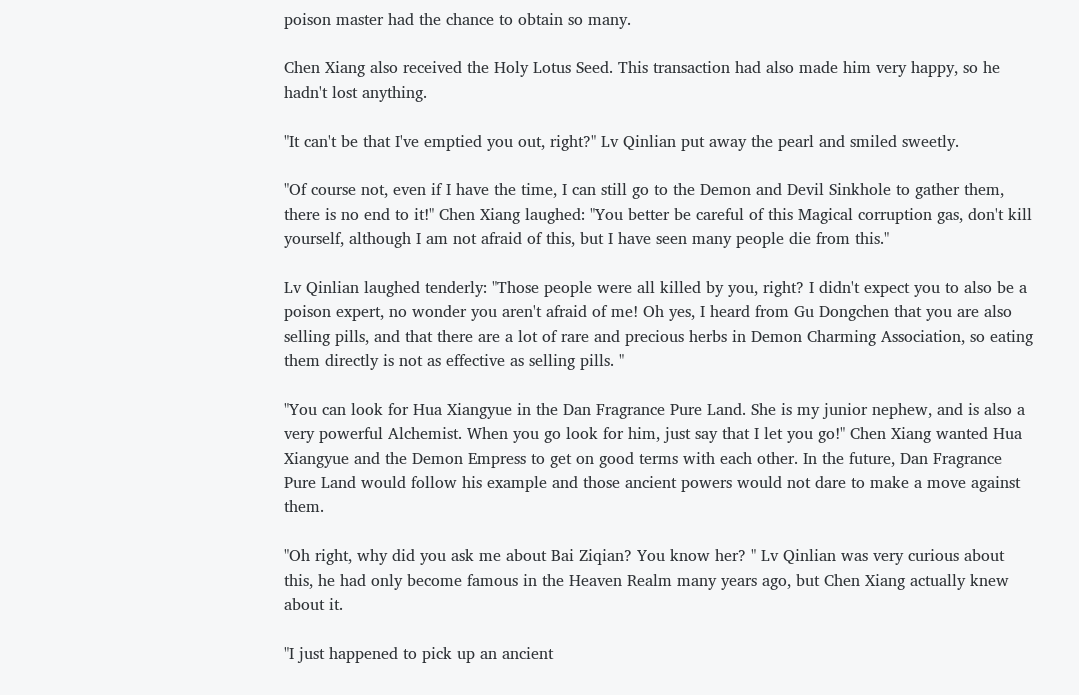poison master had the chance to obtain so many.

Chen Xiang also received the Holy Lotus Seed. This transaction had also made him very happy, so he hadn't lost anything.

"It can't be that I've emptied you out, right?" Lv Qinlian put away the pearl and smiled sweetly.

"Of course not, even if I have the time, I can still go to the Demon and Devil Sinkhole to gather them, there is no end to it!" Chen Xiang laughed: "You better be careful of this Magical corruption gas, don't kill yourself, although I am not afraid of this, but I have seen many people die from this."

Lv Qinlian laughed tenderly: "Those people were all killed by you, right? I didn't expect you to also be a poison expert, no wonder you aren't afraid of me! Oh yes, I heard from Gu Dongchen that you are also selling pills, and that there are a lot of rare and precious herbs in Demon Charming Association, so eating them directly is not as effective as selling pills. "

"You can look for Hua Xiangyue in the Dan Fragrance Pure Land. She is my junior nephew, and is also a very powerful Alchemist. When you go look for him, just say that I let you go!" Chen Xiang wanted Hua Xiangyue and the Demon Empress to get on good terms with each other. In the future, Dan Fragrance Pure Land would follow his example and those ancient powers would not dare to make a move against them.

"Oh right, why did you ask me about Bai Ziqian? You know her? " Lv Qinlian was very curious about this, he had only become famous in the Heaven Realm many years ago, but Chen Xiang actually knew about it.

"I just happened to pick up an ancient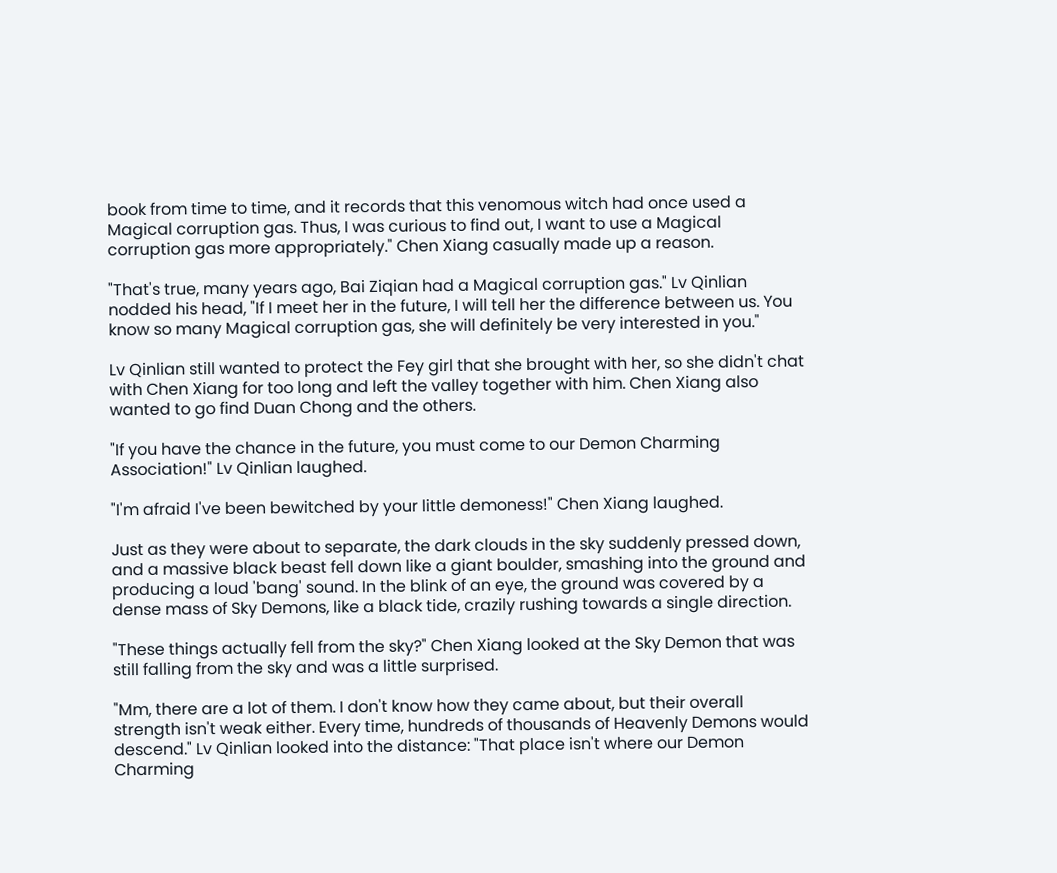book from time to time, and it records that this venomous witch had once used a Magical corruption gas. Thus, I was curious to find out, I want to use a Magical corruption gas more appropriately." Chen Xiang casually made up a reason.

"That's true, many years ago, Bai Ziqian had a Magical corruption gas." Lv Qinlian nodded his head, "If I meet her in the future, I will tell her the difference between us. You know so many Magical corruption gas, she will definitely be very interested in you."

Lv Qinlian still wanted to protect the Fey girl that she brought with her, so she didn't chat with Chen Xiang for too long and left the valley together with him. Chen Xiang also wanted to go find Duan Chong and the others.

"If you have the chance in the future, you must come to our Demon Charming Association!" Lv Qinlian laughed.

"I'm afraid I've been bewitched by your little demoness!" Chen Xiang laughed.

Just as they were about to separate, the dark clouds in the sky suddenly pressed down, and a massive black beast fell down like a giant boulder, smashing into the ground and producing a loud 'bang' sound. In the blink of an eye, the ground was covered by a dense mass of Sky Demons, like a black tide, crazily rushing towards a single direction.

"These things actually fell from the sky?" Chen Xiang looked at the Sky Demon that was still falling from the sky and was a little surprised.

"Mm, there are a lot of them. I don't know how they came about, but their overall strength isn't weak either. Every time, hundreds of thousands of Heavenly Demons would descend." Lv Qinlian looked into the distance: "That place isn't where our Demon Charming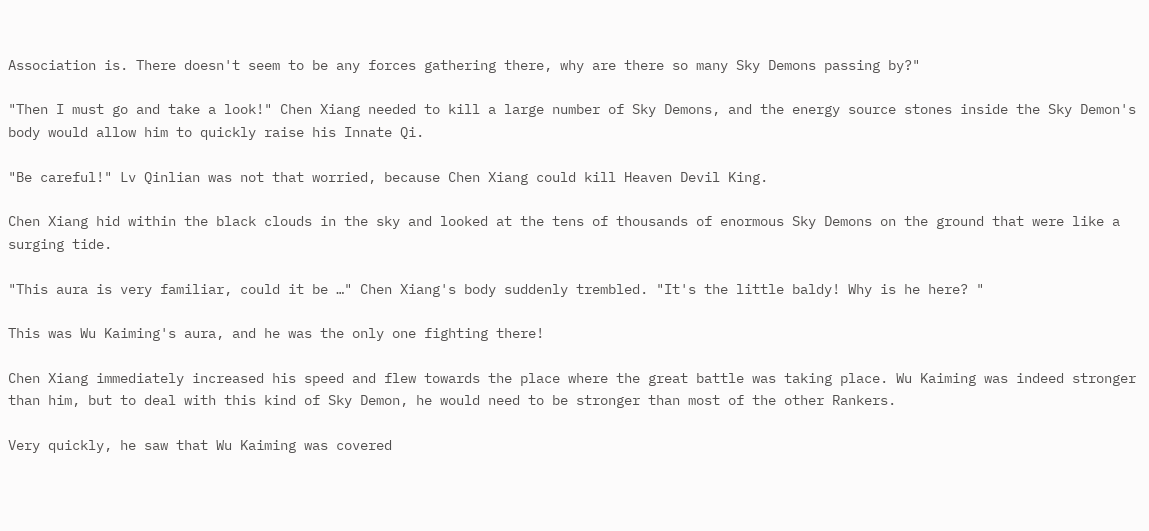Association is. There doesn't seem to be any forces gathering there, why are there so many Sky Demons passing by?"

"Then I must go and take a look!" Chen Xiang needed to kill a large number of Sky Demons, and the energy source stones inside the Sky Demon's body would allow him to quickly raise his Innate Qi.

"Be careful!" Lv Qinlian was not that worried, because Chen Xiang could kill Heaven Devil King.

Chen Xiang hid within the black clouds in the sky and looked at the tens of thousands of enormous Sky Demons on the ground that were like a surging tide.

"This aura is very familiar, could it be …" Chen Xiang's body suddenly trembled. "It's the little baldy! Why is he here? "

This was Wu Kaiming's aura, and he was the only one fighting there!

Chen Xiang immediately increased his speed and flew towards the place where the great battle was taking place. Wu Kaiming was indeed stronger than him, but to deal with this kind of Sky Demon, he would need to be stronger than most of the other Rankers.

Very quickly, he saw that Wu Kaiming was covered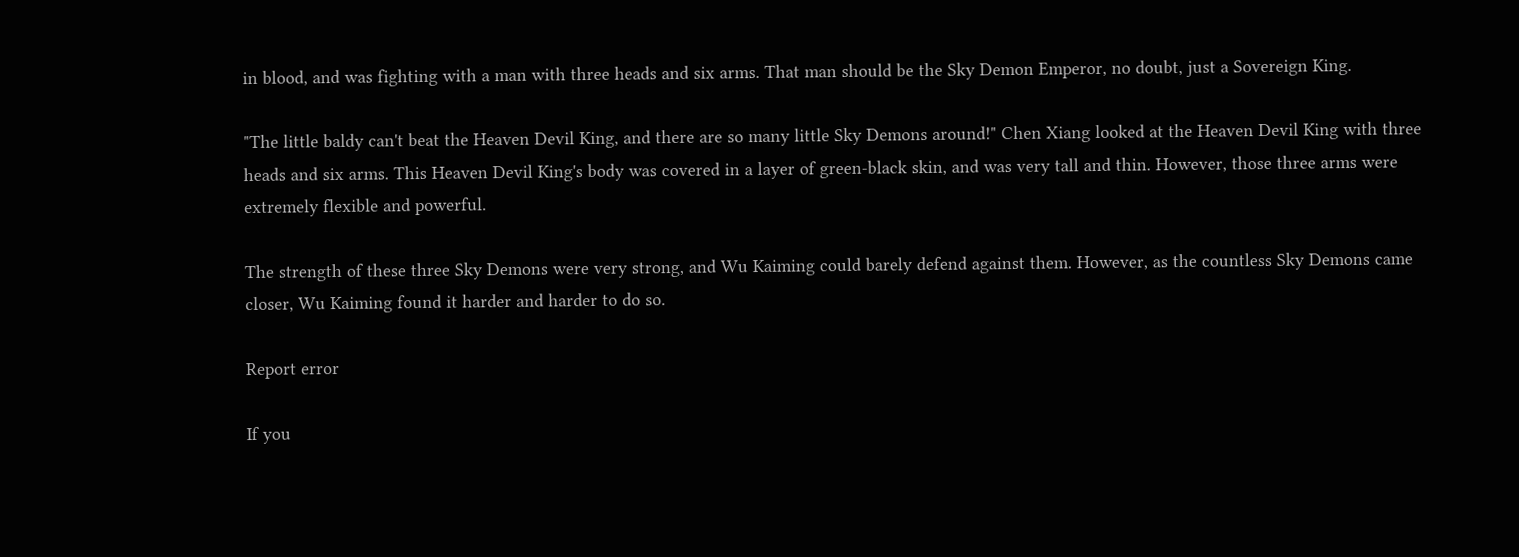in blood, and was fighting with a man with three heads and six arms. That man should be the Sky Demon Emperor, no doubt, just a Sovereign King.

"The little baldy can't beat the Heaven Devil King, and there are so many little Sky Demons around!" Chen Xiang looked at the Heaven Devil King with three heads and six arms. This Heaven Devil King's body was covered in a layer of green-black skin, and was very tall and thin. However, those three arms were extremely flexible and powerful.

The strength of these three Sky Demons were very strong, and Wu Kaiming could barely defend against them. However, as the countless Sky Demons came closer, Wu Kaiming found it harder and harder to do so.

Report error

If you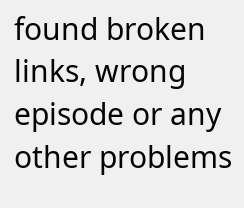found broken links, wrong episode or any other problems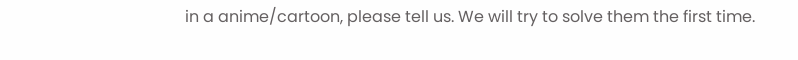in a anime/cartoon, please tell us. We will try to solve them the first time.